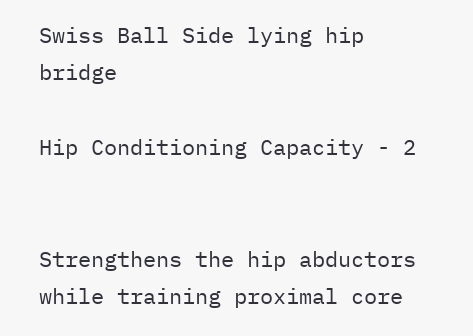Swiss Ball Side lying hip bridge

Hip Conditioning Capacity - 2


Strengthens the hip abductors while training proximal core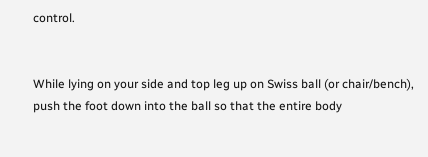control.


While lying on your side and top leg up on Swiss ball (or chair/bench), push the foot down into the ball so that the entire body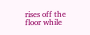rises off the floor while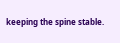keeping the spine stable.